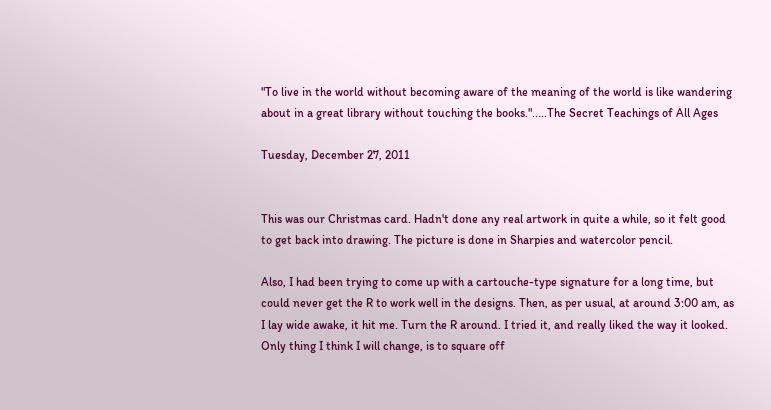"To live in the world without becoming aware of the meaning of the world is like wandering about in a great library without touching the books.".....The Secret Teachings of All Ages

Tuesday, December 27, 2011


This was our Christmas card. Hadn't done any real artwork in quite a while, so it felt good to get back into drawing. The picture is done in Sharpies and watercolor pencil.

Also, I had been trying to come up with a cartouche-type signature for a long time, but could never get the R to work well in the designs. Then, as per usual, at around 3:00 am, as I lay wide awake, it hit me. Turn the R around. I tried it, and really liked the way it looked. Only thing I think I will change, is to square off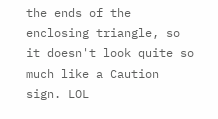the ends of the enclosing triangle, so it doesn't look quite so much like a Caution sign. LOL